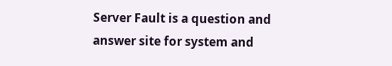Server Fault is a question and answer site for system and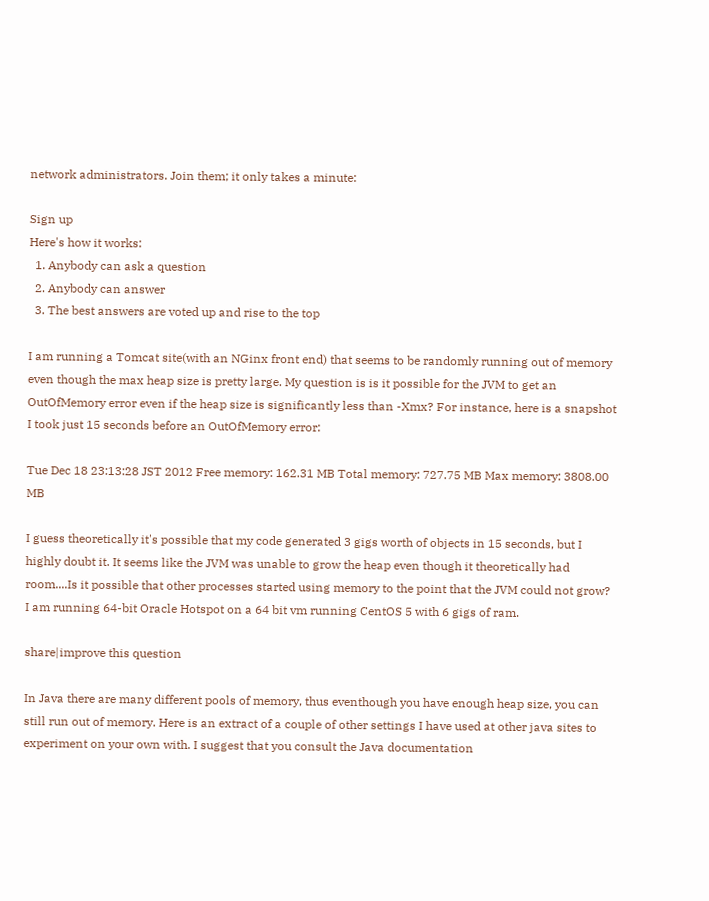network administrators. Join them; it only takes a minute:

Sign up
Here's how it works:
  1. Anybody can ask a question
  2. Anybody can answer
  3. The best answers are voted up and rise to the top

I am running a Tomcat site(with an NGinx front end) that seems to be randomly running out of memory even though the max heap size is pretty large. My question is is it possible for the JVM to get an OutOfMemory error even if the heap size is significantly less than -Xmx? For instance, here is a snapshot I took just 15 seconds before an OutOfMemory error:

Tue Dec 18 23:13:28 JST 2012 Free memory: 162.31 MB Total memory: 727.75 MB Max memory: 3808.00 MB

I guess theoretically it's possible that my code generated 3 gigs worth of objects in 15 seconds, but I highly doubt it. It seems like the JVM was unable to grow the heap even though it theoretically had room....Is it possible that other processes started using memory to the point that the JVM could not grow? I am running 64-bit Oracle Hotspot on a 64 bit vm running CentOS 5 with 6 gigs of ram.

share|improve this question

In Java there are many different pools of memory, thus eventhough you have enough heap size, you can still run out of memory. Here is an extract of a couple of other settings I have used at other java sites to experiment on your own with. I suggest that you consult the Java documentation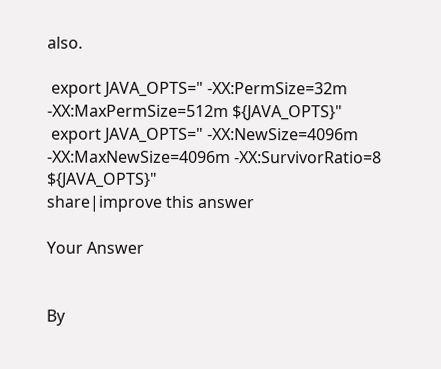also.

 export JAVA_OPTS=" -XX:PermSize=32m -XX:MaxPermSize=512m ${JAVA_OPTS}"
 export JAVA_OPTS=" -XX:NewSize=4096m -XX:MaxNewSize=4096m -XX:SurvivorRatio=8 ${JAVA_OPTS}"
share|improve this answer

Your Answer


By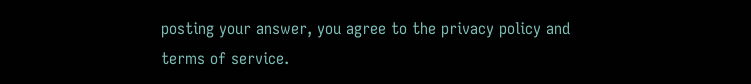posting your answer, you agree to the privacy policy and terms of service.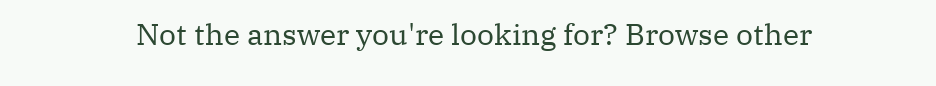Not the answer you're looking for? Browse other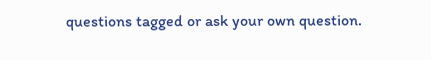questions tagged or ask your own question.